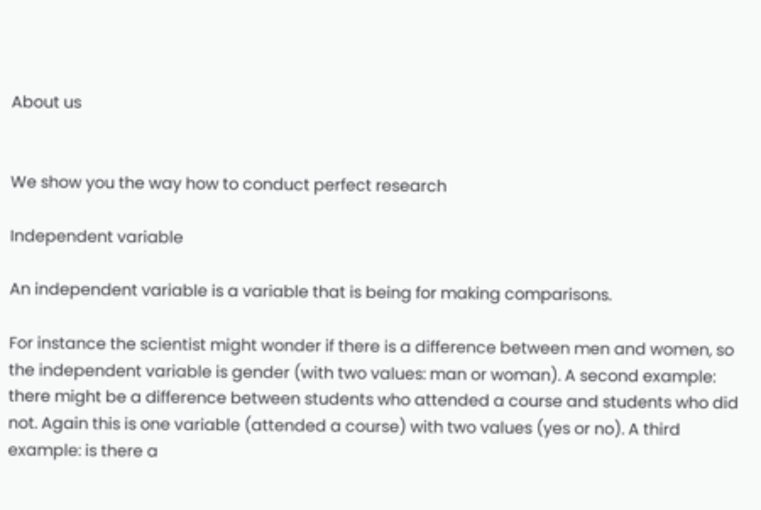About us


We show you the way how to conduct perfect research

Independent variable

An independent variable is a variable that is being for making comparisons.

For instance the scientist might wonder if there is a difference between men and women, so the independent variable is gender (with two values: man or woman). A second example: there might be a difference between students who attended a course and students who did not. Again this is one variable (attended a course) with two values (yes or no). A third example: is there a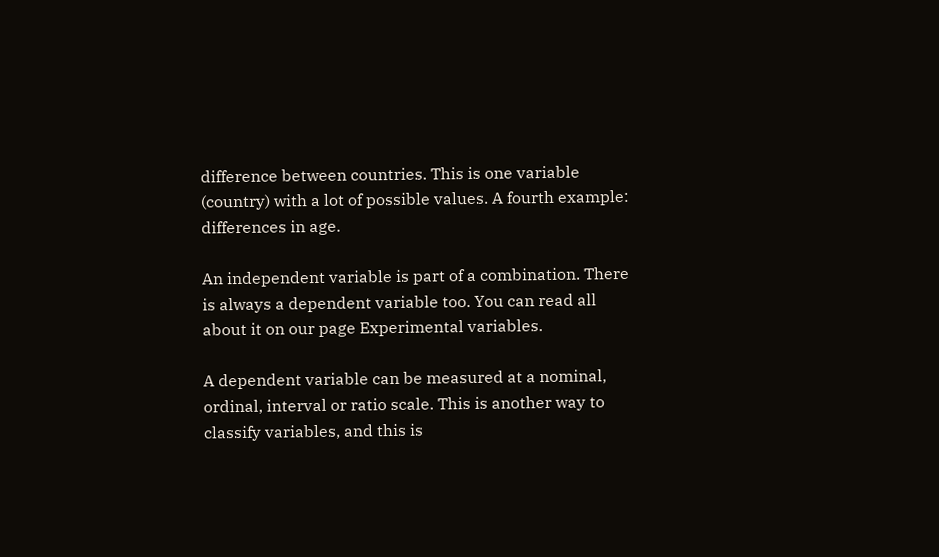difference between countries. This is one variable (country) with a lot of possible values. A fourth example: differences in age.

An independent variable is part of a combination. There is always a dependent variable too. You can read all about it on our page Experimental variables.

A dependent variable can be measured at a nominal, ordinal, interval or ratio scale. This is another way to classify variables, and this is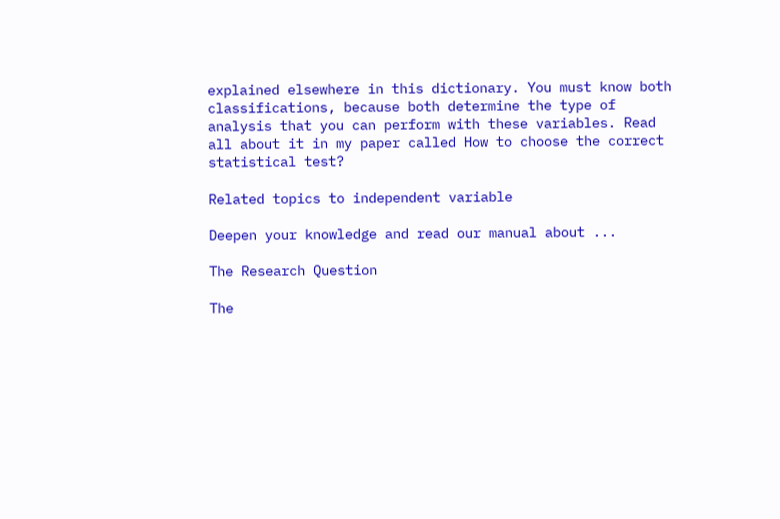explained elsewhere in this dictionary. You must know both classifications, because both determine the type of analysis that you can perform with these variables. Read all about it in my paper called How to choose the correct statistical test?

Related topics to independent variable

Deepen your knowledge and read our manual about ...

The Research Question

The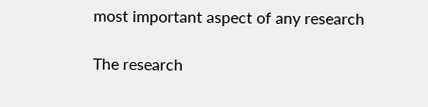most important aspect of any research

The research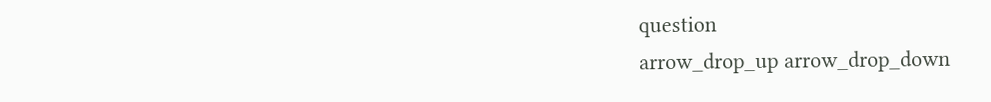question
arrow_drop_up arrow_drop_down